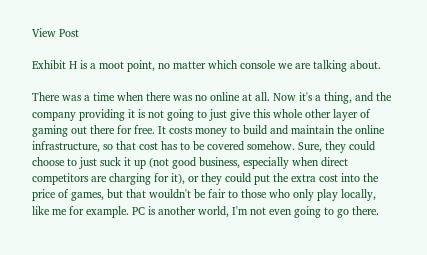View Post

Exhibit H is a moot point, no matter which console we are talking about.

There was a time when there was no online at all. Now it's a thing, and the company providing it is not going to just give this whole other layer of gaming out there for free. It costs money to build and maintain the online infrastructure, so that cost has to be covered somehow. Sure, they could choose to just suck it up (not good business, especially when direct competitors are charging for it), or they could put the extra cost into the price of games, but that wouldn't be fair to those who only play locally, like me for example. PC is another world, I'm not even going to go there.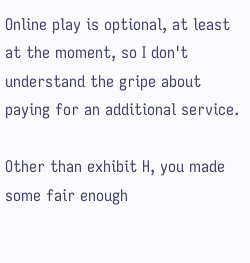Online play is optional, at least at the moment, so I don't understand the gripe about paying for an additional service.

Other than exhibit H, you made some fair enough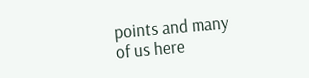points and many of us here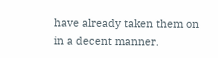have already taken them on in a decent manner.